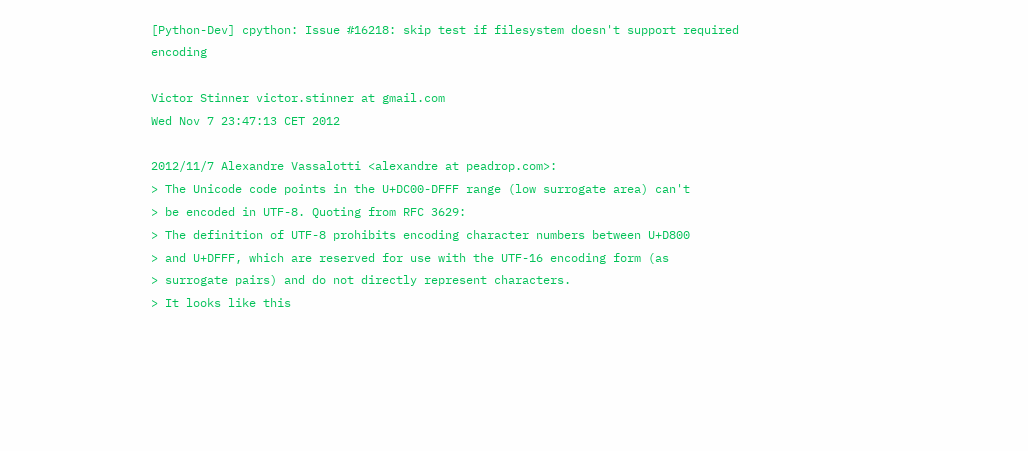[Python-Dev] cpython: Issue #16218: skip test if filesystem doesn't support required encoding

Victor Stinner victor.stinner at gmail.com
Wed Nov 7 23:47:13 CET 2012

2012/11/7 Alexandre Vassalotti <alexandre at peadrop.com>:
> The Unicode code points in the U+DC00-DFFF range (low surrogate area) can't
> be encoded in UTF-8. Quoting from RFC 3629:
> The definition of UTF-8 prohibits encoding character numbers between U+D800
> and U+DFFF, which are reserved for use with the UTF-16 encoding form (as
> surrogate pairs) and do not directly represent characters.
> It looks like this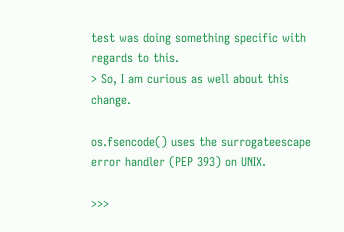test was doing something specific with regards to this.
> So, I am curious as well about this change.

os.fsencode() uses the surrogateescape error handler (PEP 393) on UNIX.

>>>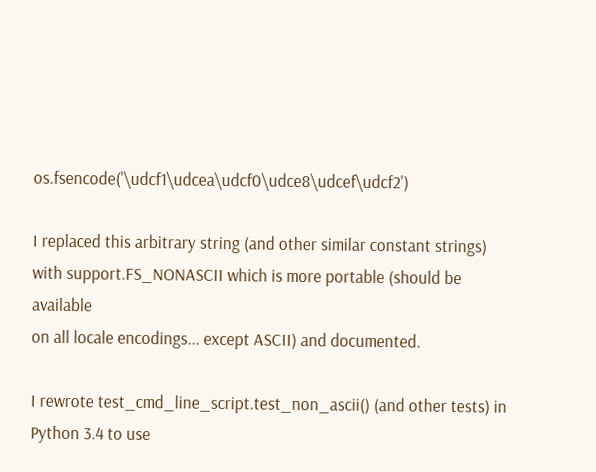os.fsencode('\udcf1\udcea\udcf0\udce8\udcef\udcf2')

I replaced this arbitrary string (and other similar constant strings)
with support.FS_NONASCII which is more portable (should be available
on all locale encodings... except ASCII) and documented.

I rewrote test_cmd_line_script.test_non_ascii() (and other tests) in
Python 3.4 to use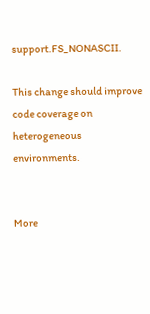support.FS_NONASCII.

This change should improve code coverage on heterogeneous environments.


More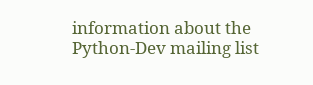information about the Python-Dev mailing list